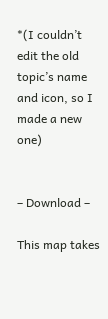*(I couldn’t edit the old topic’s name and icon, so I made a new one)


– Download –

This map takes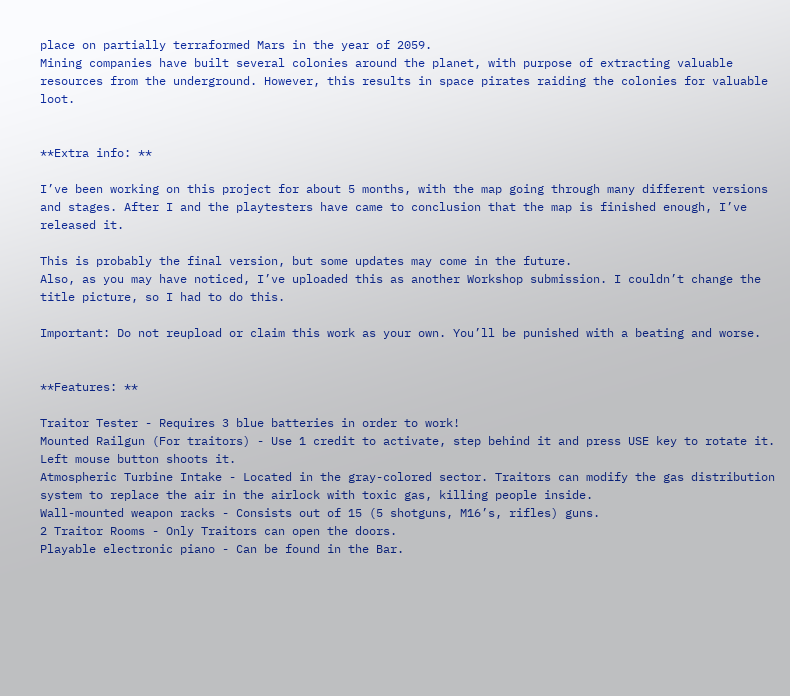place on partially terraformed Mars in the year of 2059.
Mining companies have built several colonies around the planet, with purpose of extracting valuable resources from the underground. However, this results in space pirates raiding the colonies for valuable loot.


**Extra info: **

I’ve been working on this project for about 5 months, with the map going through many different versions and stages. After I and the playtesters have came to conclusion that the map is finished enough, I’ve released it.

This is probably the final version, but some updates may come in the future.
Also, as you may have noticed, I’ve uploaded this as another Workshop submission. I couldn’t change the title picture, so I had to do this.

Important: Do not reupload or claim this work as your own. You’ll be punished with a beating and worse.


**Features: **

Traitor Tester - Requires 3 blue batteries in order to work!
Mounted Railgun (For traitors) - Use 1 credit to activate, step behind it and press USE key to rotate it. Left mouse button shoots it.
Atmospheric Turbine Intake - Located in the gray-colored sector. Traitors can modify the gas distribution system to replace the air in the airlock with toxic gas, killing people inside.
Wall-mounted weapon racks - Consists out of 15 (5 shotguns, M16’s, rifles) guns.
2 Traitor Rooms - Only Traitors can open the doors.
Playable electronic piano - Can be found in the Bar.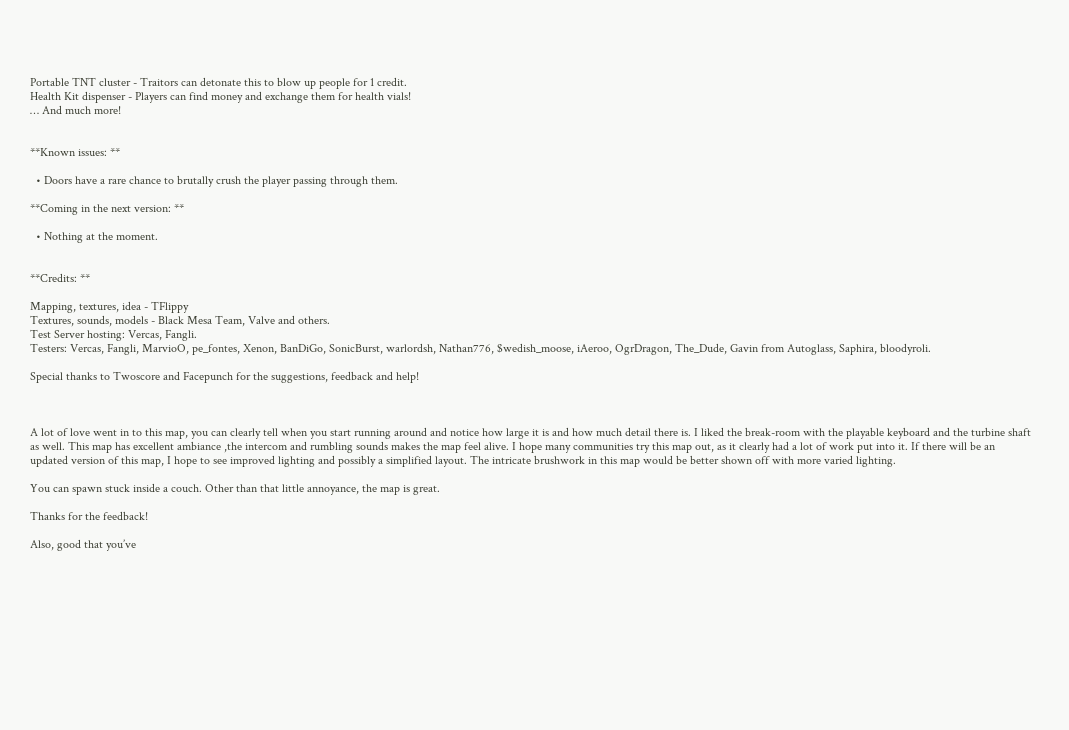Portable TNT cluster - Traitors can detonate this to blow up people for 1 credit.
Health Kit dispenser - Players can find money and exchange them for health vials!
… And much more!


**Known issues: **

  • Doors have a rare chance to brutally crush the player passing through them.

**Coming in the next version: **

  • Nothing at the moment.


**Credits: **

Mapping, textures, idea - TFlippy
Textures, sounds, models - Black Mesa Team, Valve and others.
Test Server hosting: Vercas, Fangli.
Testers: Vercas, Fangli, MarvioO, pe_fontes, Xenon, BanDiGo, SonicBurst, warlordsh, Nathan776, $wedish_moose, iAeroo, OgrDragon, The_Dude, Gavin from Autoglass, Saphira, bloodyroli.

Special thanks to Twoscore and Facepunch for the suggestions, feedback and help!



A lot of love went in to this map, you can clearly tell when you start running around and notice how large it is and how much detail there is. I liked the break-room with the playable keyboard and the turbine shaft as well. This map has excellent ambiance ,the intercom and rumbling sounds makes the map feel alive. I hope many communities try this map out, as it clearly had a lot of work put into it. If there will be an updated version of this map, I hope to see improved lighting and possibly a simplified layout. The intricate brushwork in this map would be better shown off with more varied lighting.

You can spawn stuck inside a couch. Other than that little annoyance, the map is great.

Thanks for the feedback!

Also, good that you’ve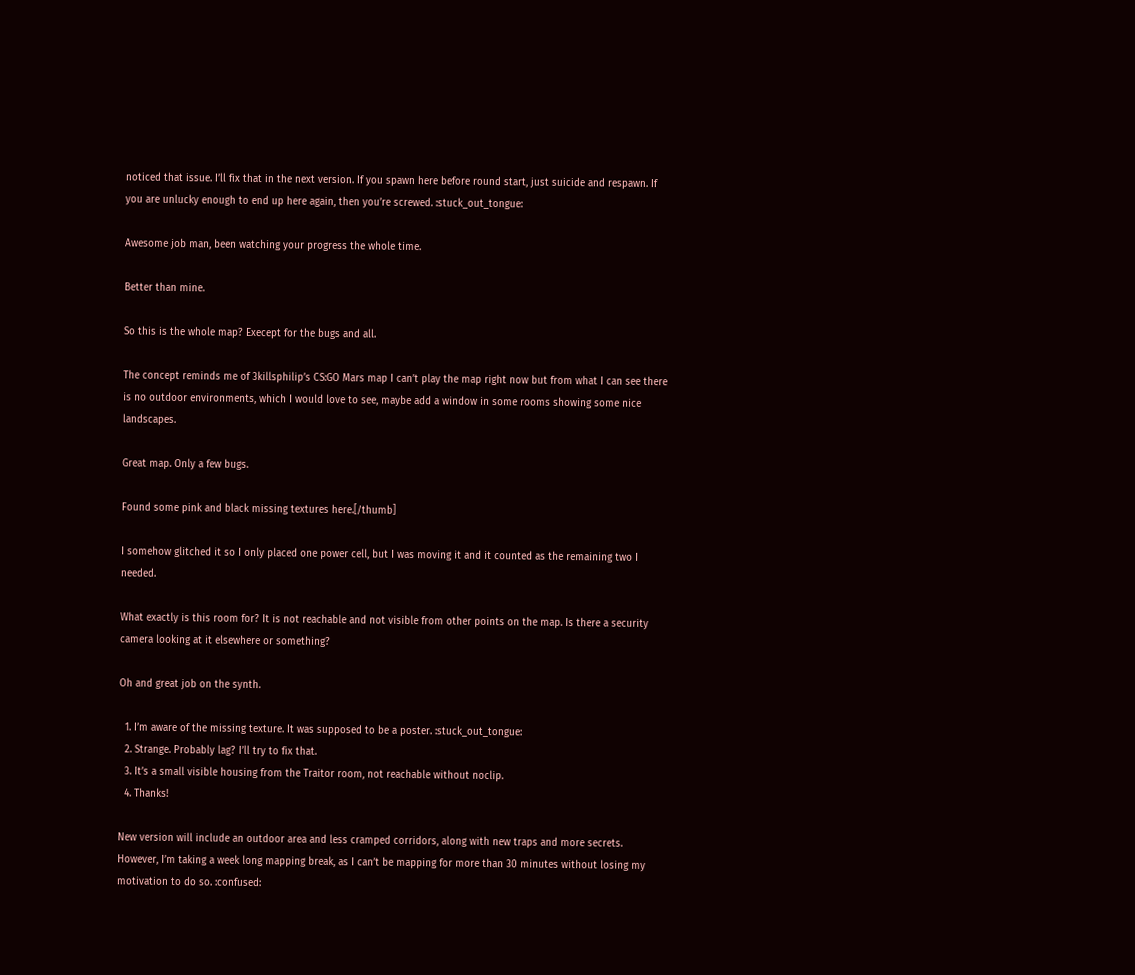noticed that issue. I’ll fix that in the next version. If you spawn here before round start, just suicide and respawn. If you are unlucky enough to end up here again, then you’re screwed. :stuck_out_tongue:

Awesome job man, been watching your progress the whole time.

Better than mine.

So this is the whole map? Execept for the bugs and all.

The concept reminds me of 3killsphilip’s CS:GO Mars map I can’t play the map right now but from what I can see there is no outdoor environments, which I would love to see, maybe add a window in some rooms showing some nice landscapes.

Great map. Only a few bugs.

Found some pink and black missing textures here.[/thumb]

I somehow glitched it so I only placed one power cell, but I was moving it and it counted as the remaining two I needed.

What exactly is this room for? It is not reachable and not visible from other points on the map. Is there a security camera looking at it elsewhere or something?

Oh and great job on the synth.

  1. I’m aware of the missing texture. It was supposed to be a poster. :stuck_out_tongue:
  2. Strange. Probably lag? I’ll try to fix that.
  3. It’s a small visible housing from the Traitor room, not reachable without noclip.
  4. Thanks!

New version will include an outdoor area and less cramped corridors, along with new traps and more secrets.
However, I’m taking a week long mapping break, as I can’t be mapping for more than 30 minutes without losing my motivation to do so. :confused: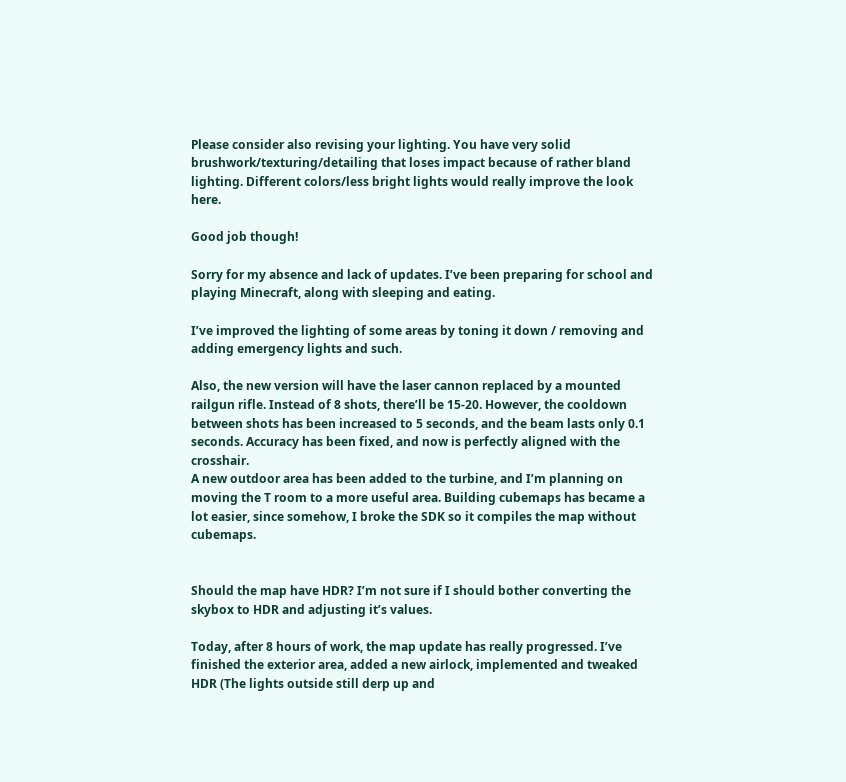Please consider also revising your lighting. You have very solid brushwork/texturing/detailing that loses impact because of rather bland lighting. Different colors/less bright lights would really improve the look here.

Good job though!

Sorry for my absence and lack of updates. I’ve been preparing for school and playing Minecraft, along with sleeping and eating.

I’ve improved the lighting of some areas by toning it down / removing and adding emergency lights and such.

Also, the new version will have the laser cannon replaced by a mounted railgun rifle. Instead of 8 shots, there’ll be 15-20. However, the cooldown between shots has been increased to 5 seconds, and the beam lasts only 0.1 seconds. Accuracy has been fixed, and now is perfectly aligned with the crosshair.
A new outdoor area has been added to the turbine, and I’m planning on moving the T room to a more useful area. Building cubemaps has became a lot easier, since somehow, I broke the SDK so it compiles the map without cubemaps.


Should the map have HDR? I’m not sure if I should bother converting the skybox to HDR and adjusting it’s values.

Today, after 8 hours of work, the map update has really progressed. I’ve finished the exterior area, added a new airlock, implemented and tweaked HDR (The lights outside still derp up and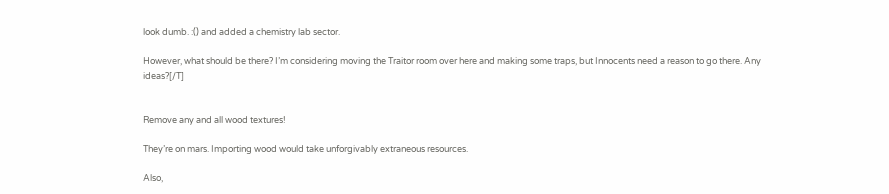look dumb. :() and added a chemistry lab sector.

However, what should be there? I’m considering moving the Traitor room over here and making some traps, but Innocents need a reason to go there. Any ideas?[/T]


Remove any and all wood textures!

They’re on mars. Importing wood would take unforgivably extraneous resources.

Also,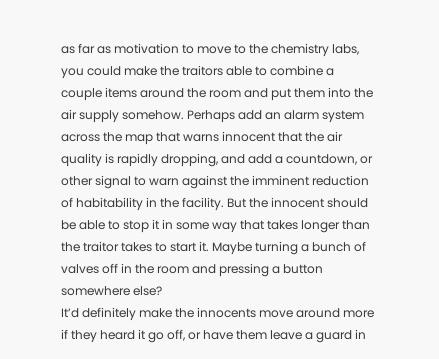as far as motivation to move to the chemistry labs, you could make the traitors able to combine a couple items around the room and put them into the air supply somehow. Perhaps add an alarm system across the map that warns innocent that the air quality is rapidly dropping, and add a countdown, or other signal to warn against the imminent reduction of habitability in the facility. But the innocent should be able to stop it in some way that takes longer than the traitor takes to start it. Maybe turning a bunch of valves off in the room and pressing a button somewhere else?
It’d definitely make the innocents move around more if they heard it go off, or have them leave a guard in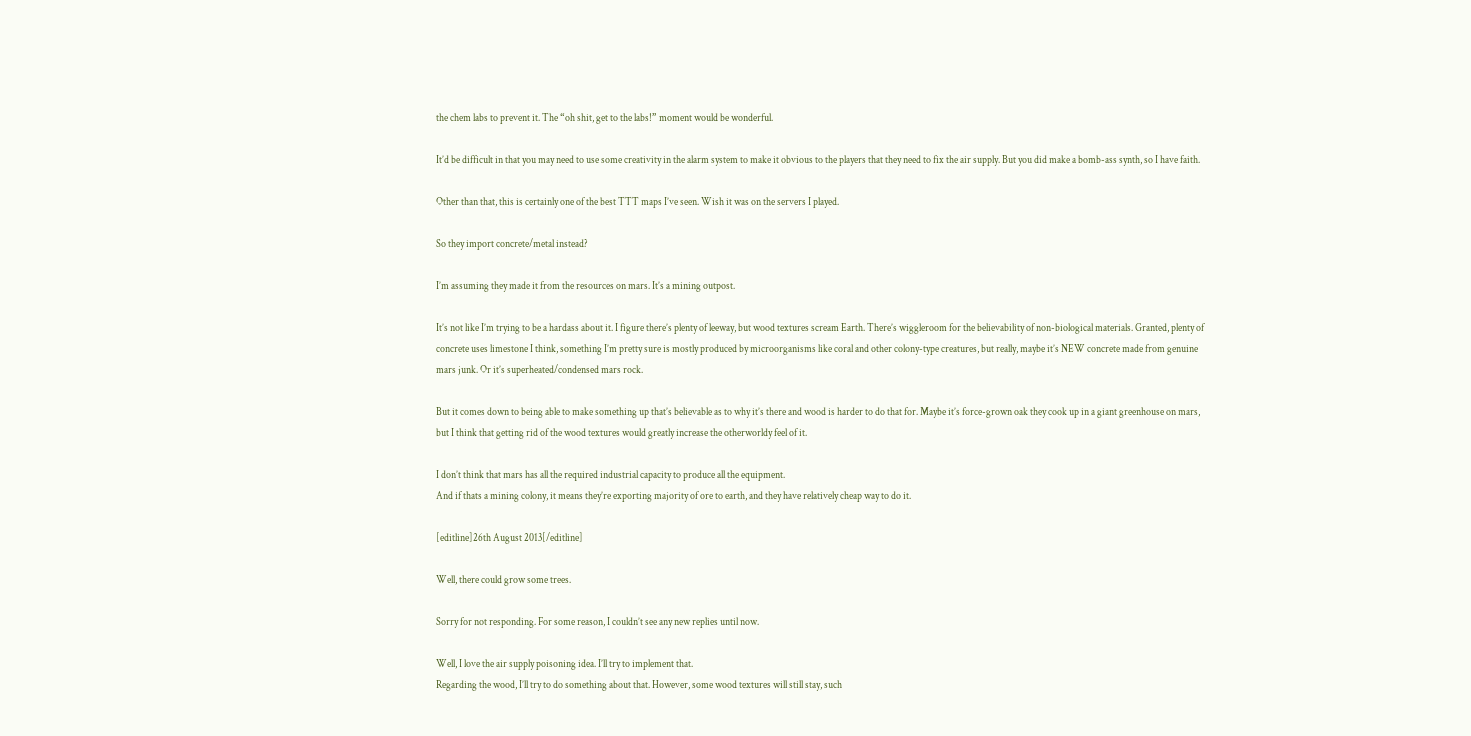the chem labs to prevent it. The “oh shit, get to the labs!” moment would be wonderful.

It’d be difficult in that you may need to use some creativity in the alarm system to make it obvious to the players that they need to fix the air supply. But you did make a bomb-ass synth, so I have faith.

Other than that, this is certainly one of the best TTT maps I’ve seen. Wish it was on the servers I played.

So they import concrete/metal instead?

I’m assuming they made it from the resources on mars. It’s a mining outpost.

It’s not like I’m trying to be a hardass about it. I figure there’s plenty of leeway, but wood textures scream Earth. There’s wiggleroom for the believability of non-biological materials. Granted, plenty of concrete uses limestone I think, something I’m pretty sure is mostly produced by microorganisms like coral and other colony-type creatures, but really, maybe it’s NEW concrete made from genuine mars junk. Or it’s superheated/condensed mars rock.

But it comes down to being able to make something up that’s believable as to why it’s there and wood is harder to do that for. Maybe it’s force-grown oak they cook up in a giant greenhouse on mars, but I think that getting rid of the wood textures would greatly increase the otherworldy feel of it.

I don’t think that mars has all the required industrial capacity to produce all the equipment.
And if thats a mining colony, it means they’re exporting majority of ore to earth, and they have relatively cheap way to do it.

[editline]26th August 2013[/editline]

Well, there could grow some trees.

Sorry for not responding. For some reason, I couldn’t see any new replies until now.

Well, I love the air supply poisoning idea. I’ll try to implement that.
Regarding the wood, I’ll try to do something about that. However, some wood textures will still stay, such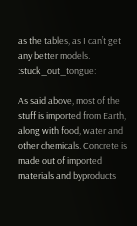as the tables, as I can’t get any better models. :stuck_out_tongue:

As said above, most of the stuff is imported from Earth, along with food, water and other chemicals. Concrete is made out of imported materials and byproducts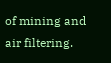of mining and air filtering.